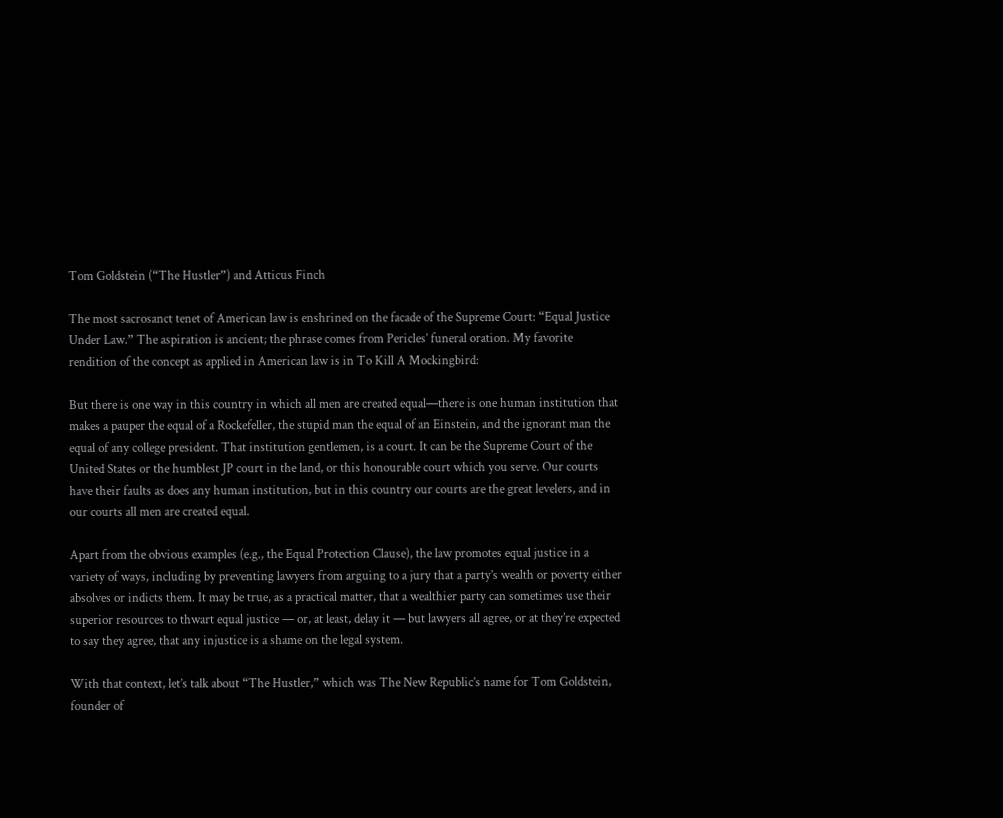Tom Goldstein (“The Hustler”) and Atticus Finch

The most sacrosanct tenet of American law is enshrined on the facade of the Supreme Court: “Equal Justice Under Law.” The aspiration is ancient; the phrase comes from Pericles’ funeral oration. My favorite rendition of the concept as applied in American law is in To Kill A Mockingbird:

But there is one way in this country in which all men are created equal—there is one human institution that makes a pauper the equal of a Rockefeller, the stupid man the equal of an Einstein, and the ignorant man the equal of any college president. That institution gentlemen, is a court. It can be the Supreme Court of the United States or the humblest JP court in the land, or this honourable court which you serve. Our courts have their faults as does any human institution, but in this country our courts are the great levelers, and in our courts all men are created equal.

Apart from the obvious examples (e.g., the Equal Protection Clause), the law promotes equal justice in a variety of ways, including by preventing lawyers from arguing to a jury that a party’s wealth or poverty either absolves or indicts them. It may be true, as a practical matter, that a wealthier party can sometimes use their superior resources to thwart equal justice — or, at least, delay it — but lawyers all agree, or at they’re expected to say they agree, that any injustice is a shame on the legal system.

With that context, let’s talk about “The Hustler,” which was The New Republic’s name for Tom Goldstein, founder of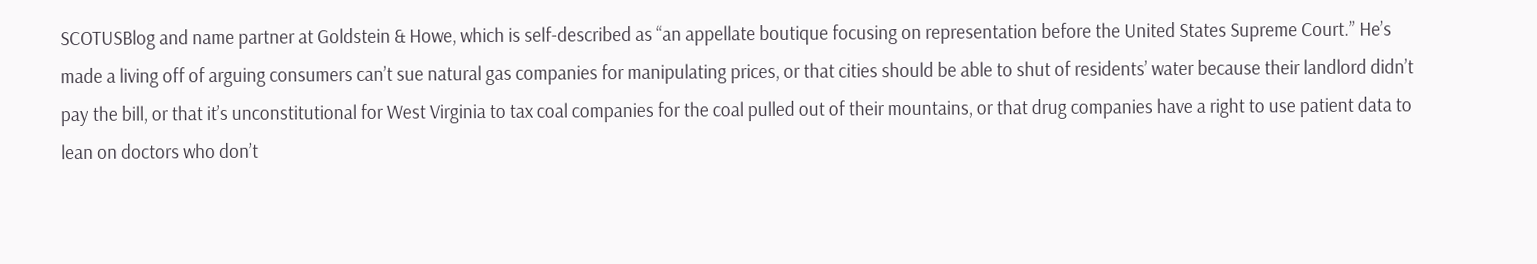SCOTUSBlog and name partner at Goldstein & Howe, which is self-described as “an appellate boutique focusing on representation before the United States Supreme Court.” He’s made a living off of arguing consumers can’t sue natural gas companies for manipulating prices, or that cities should be able to shut of residents’ water because their landlord didn’t pay the bill, or that it’s unconstitutional for West Virginia to tax coal companies for the coal pulled out of their mountains, or that drug companies have a right to use patient data to lean on doctors who don’t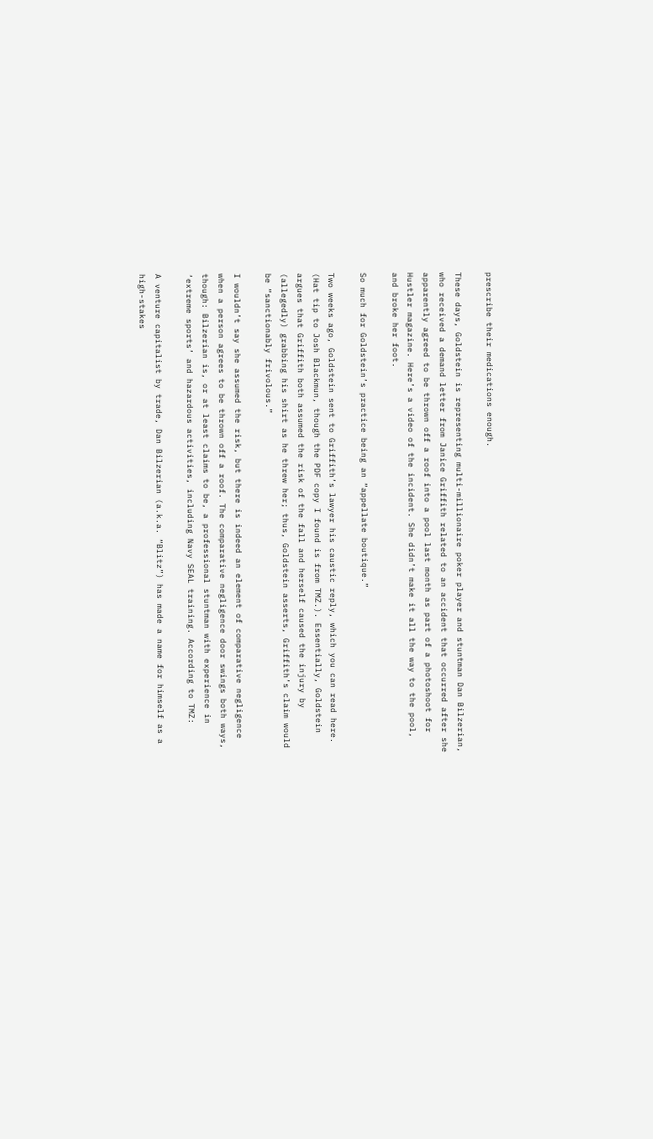prescribe their medications enough.

These days, Goldstein is representing multi-millionaire poker player and stuntman Dan Bilzerian, who received a demand letter from Janice Griffith related to an accident that occurred after she apparently agreed to be thrown off a roof into a pool last month as part of a photoshoot for Hustler magazine. Here’s a video of the incident. She didn’t make it all the way to the pool, and broke her foot.

So much for Goldstein’s practice being an “appellate boutique.”

Two weeks ago, Goldstein sent to Griffith’s lawyer his caustic reply, which you can read here. (Hat tip to Josh Blackmun, though the PDF copy I found is from TMZ.). Essentially, Goldstein argues that Griffith both assumed the risk of the fall and herself caused the injury by (allegedly) grabbing his shirt as he threw her; thus, Goldstein asserts, Griffith’s claim would be “sanctionably frivolous.”

I wouldn’t say she assumed the risk, but there is indeed an element of comparative negligence when a person agrees to be thrown off a roof. The comparative negligence door swings both ways, though: Bilzerian is, or at least claims to be, a professional stuntman with experience in ‘extreme sports’ and hazardous activities, including Navy SEAL training. According to TMZ:

A venture capitalist by trade, Dan Bilzerian (a.k.a. “Blitz”) has made a name for himself as a high-stakes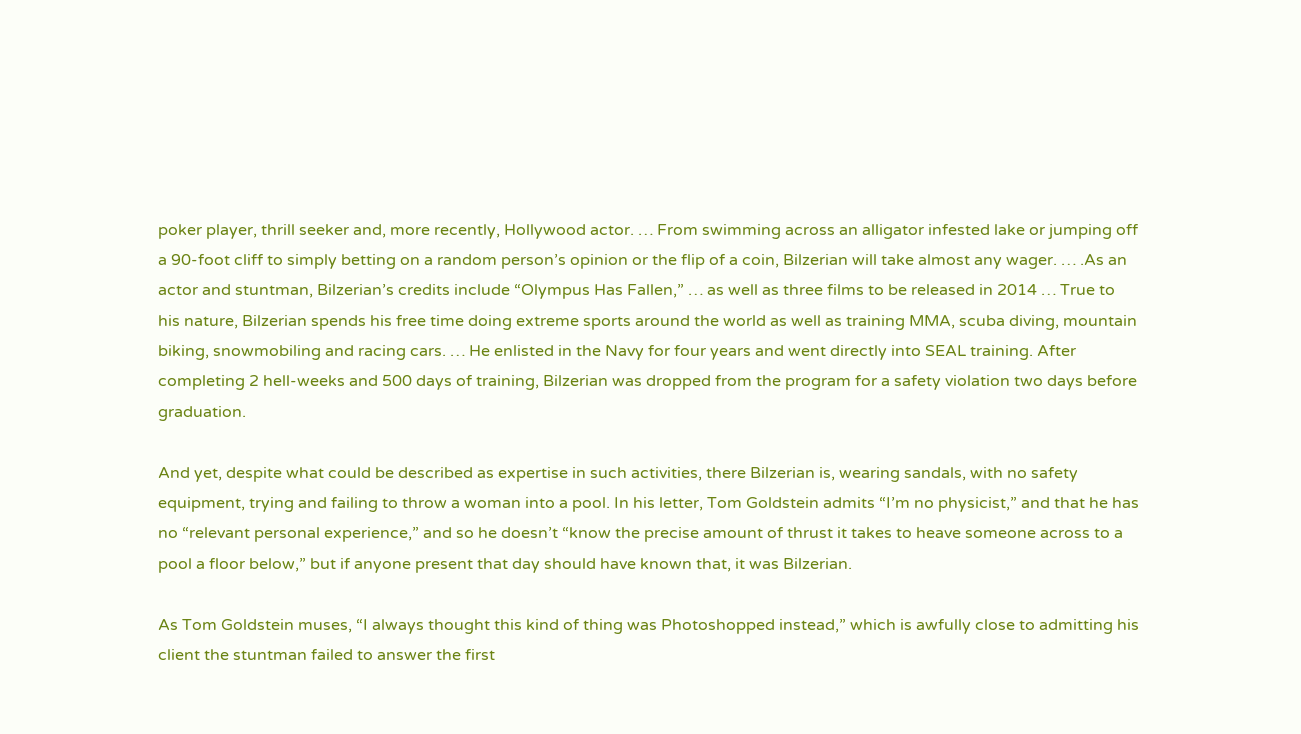poker player, thrill seeker and, more recently, Hollywood actor. … From swimming across an alligator infested lake or jumping off a 90-foot cliff to simply betting on a random person’s opinion or the flip of a coin, Bilzerian will take almost any wager. … .As an actor and stuntman, Bilzerian’s credits include “Olympus Has Fallen,” … as well as three films to be released in 2014 … True to his nature, Bilzerian spends his free time doing extreme sports around the world as well as training MMA, scuba diving, mountain biking, snowmobiling and racing cars. … He enlisted in the Navy for four years and went directly into SEAL training. After completing 2 hell-weeks and 500 days of training, Bilzerian was dropped from the program for a safety violation two days before graduation.

And yet, despite what could be described as expertise in such activities, there Bilzerian is, wearing sandals, with no safety equipment, trying and failing to throw a woman into a pool. In his letter, Tom Goldstein admits “I’m no physicist,” and that he has no “relevant personal experience,” and so he doesn’t “know the precise amount of thrust it takes to heave someone across to a pool a floor below,” but if anyone present that day should have known that, it was Bilzerian.

As Tom Goldstein muses, “I always thought this kind of thing was Photoshopped instead,” which is awfully close to admitting his client the stuntman failed to answer the first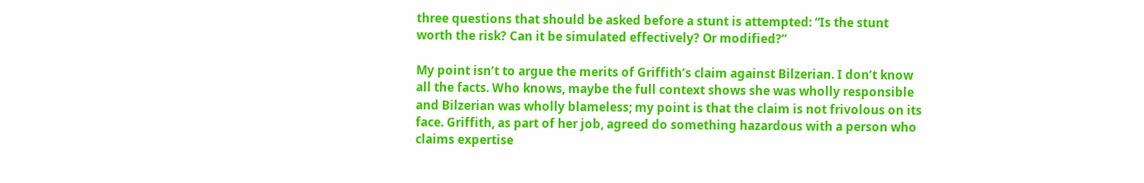three questions that should be asked before a stunt is attempted: “Is the stunt worth the risk? Can it be simulated effectively? Or modified?”

My point isn’t to argue the merits of Griffith’s claim against Bilzerian. I don’t know all the facts. Who knows, maybe the full context shows she was wholly responsible and Bilzerian was wholly blameless; my point is that the claim is not frivolous on its face. Griffith, as part of her job, agreed do something hazardous with a person who claims expertise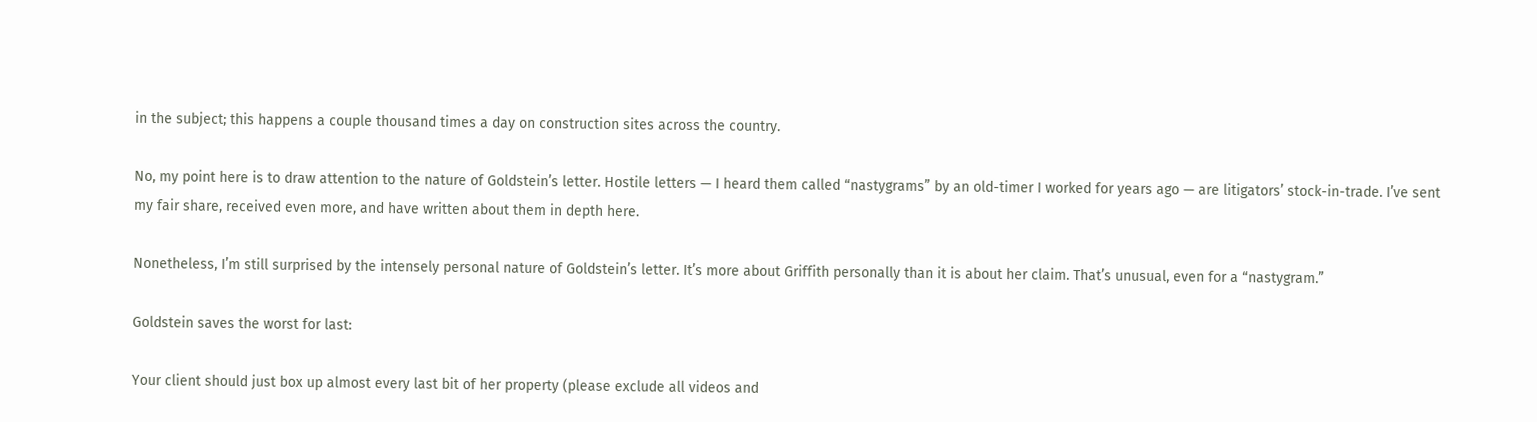in the subject; this happens a couple thousand times a day on construction sites across the country.

No, my point here is to draw attention to the nature of Goldstein’s letter. Hostile letters — I heard them called “nastygrams” by an old-timer I worked for years ago — are litigators’ stock-in-trade. I’ve sent my fair share, received even more, and have written about them in depth here.

Nonetheless, I’m still surprised by the intensely personal nature of Goldstein’s letter. It’s more about Griffith personally than it is about her claim. That’s unusual, even for a “nastygram.”

Goldstein saves the worst for last:

Your client should just box up almost every last bit of her property (please exclude all videos and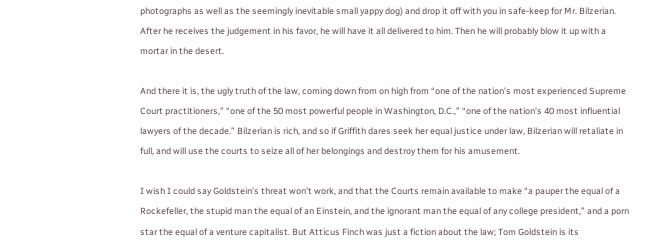photographs as well as the seemingly inevitable small yappy dog) and drop it off with you in safe-keep for Mr. Bilzerian. After he receives the judgement in his favor, he will have it all delivered to him. Then he will probably blow it up with a mortar in the desert.

And there it is, the ugly truth of the law, coming down from on high from “one of the nation’s most experienced Supreme Court practitioners,” “one of the 50 most powerful people in Washington, D.C.,” “one of the nation’s 40 most influential lawyers of the decade.” Bilzerian is rich, and so if Griffith dares seek her equal justice under law, Bilzerian will retaliate in full, and will use the courts to seize all of her belongings and destroy them for his amusement.

I wish I could say Goldstein’s threat won’t work, and that the Courts remain available to make “a pauper the equal of a Rockefeller, the stupid man the equal of an Einstein, and the ignorant man the equal of any college president,” and a porn star the equal of a venture capitalist. But Atticus Finch was just a fiction about the law; Tom Goldstein is its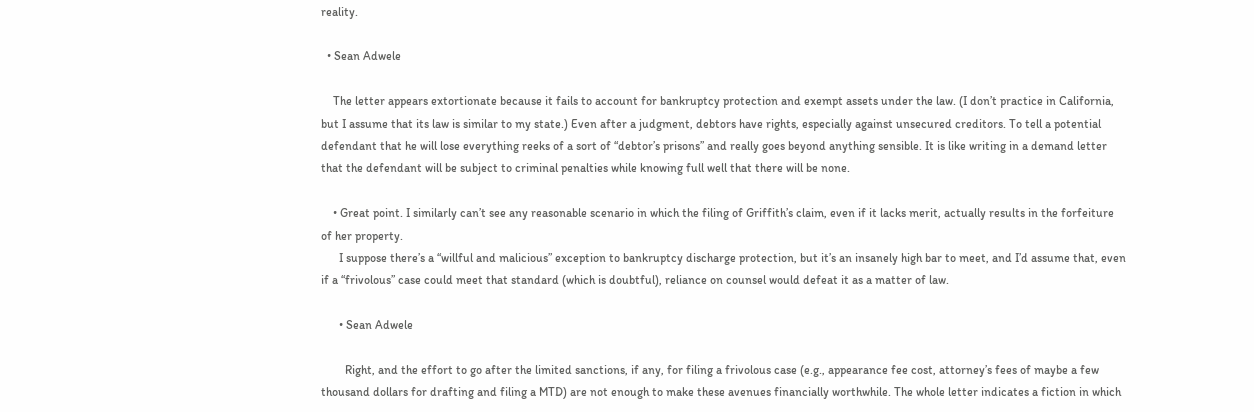reality.

  • Sean Adwele

    The letter appears extortionate because it fails to account for bankruptcy protection and exempt assets under the law. (I don’t practice in California, but I assume that its law is similar to my state.) Even after a judgment, debtors have rights, especially against unsecured creditors. To tell a potential defendant that he will lose everything reeks of a sort of “debtor’s prisons” and really goes beyond anything sensible. It is like writing in a demand letter that the defendant will be subject to criminal penalties while knowing full well that there will be none.

    • Great point. I similarly can’t see any reasonable scenario in which the filing of Griffith’s claim, even if it lacks merit, actually results in the forfeiture of her property.
      I suppose there’s a “willful and malicious” exception to bankruptcy discharge protection, but it’s an insanely high bar to meet, and I’d assume that, even if a “frivolous” case could meet that standard (which is doubtful), reliance on counsel would defeat it as a matter of law.

      • Sean Adwele

        Right, and the effort to go after the limited sanctions, if any, for filing a frivolous case (e.g., appearance fee cost, attorney’s fees of maybe a few thousand dollars for drafting and filing a MTD) are not enough to make these avenues financially worthwhile. The whole letter indicates a fiction in which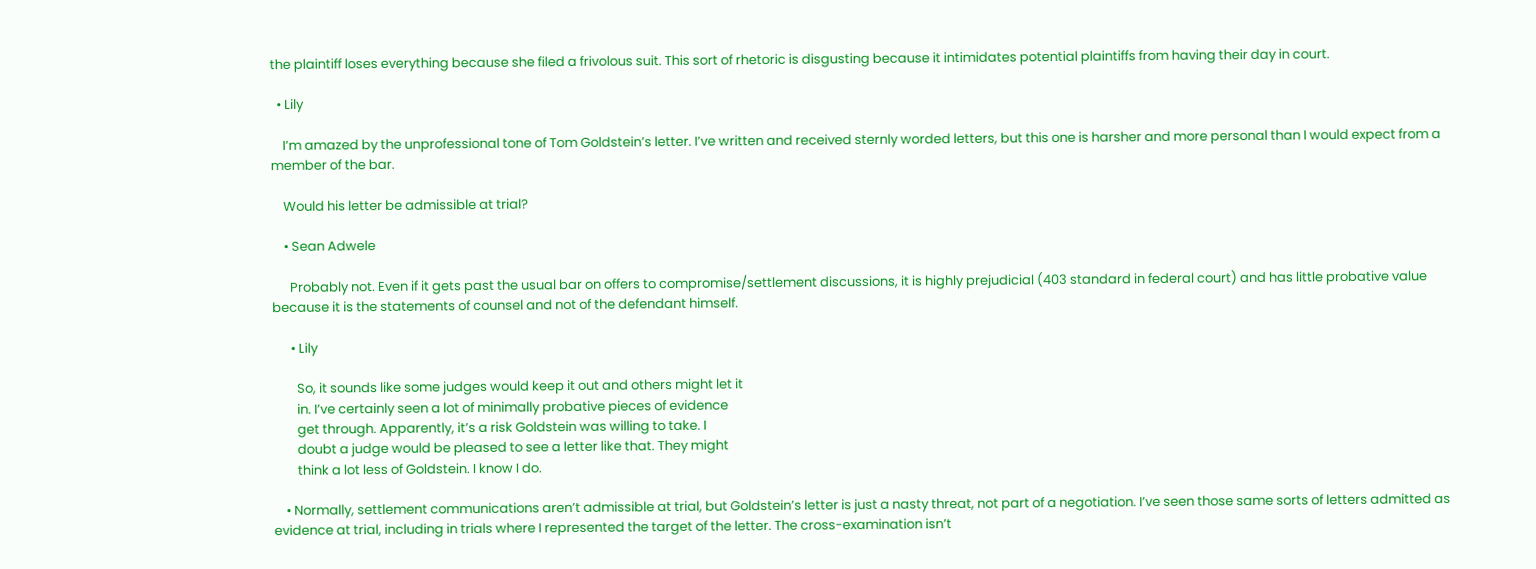the plaintiff loses everything because she filed a frivolous suit. This sort of rhetoric is disgusting because it intimidates potential plaintiffs from having their day in court.

  • Lily

    I’m amazed by the unprofessional tone of Tom Goldstein’s letter. I’ve written and received sternly worded letters, but this one is harsher and more personal than I would expect from a member of the bar.

    Would his letter be admissible at trial?

    • Sean Adwele

      Probably not. Even if it gets past the usual bar on offers to compromise/settlement discussions, it is highly prejudicial (403 standard in federal court) and has little probative value because it is the statements of counsel and not of the defendant himself.

      • Lily

        So, it sounds like some judges would keep it out and others might let it
        in. I’ve certainly seen a lot of minimally probative pieces of evidence
        get through. Apparently, it’s a risk Goldstein was willing to take. I
        doubt a judge would be pleased to see a letter like that. They might
        think a lot less of Goldstein. I know I do.

    • Normally, settlement communications aren’t admissible at trial, but Goldstein’s letter is just a nasty threat, not part of a negotiation. I’ve seen those same sorts of letters admitted as evidence at trial, including in trials where I represented the target of the letter. The cross-examination isn’t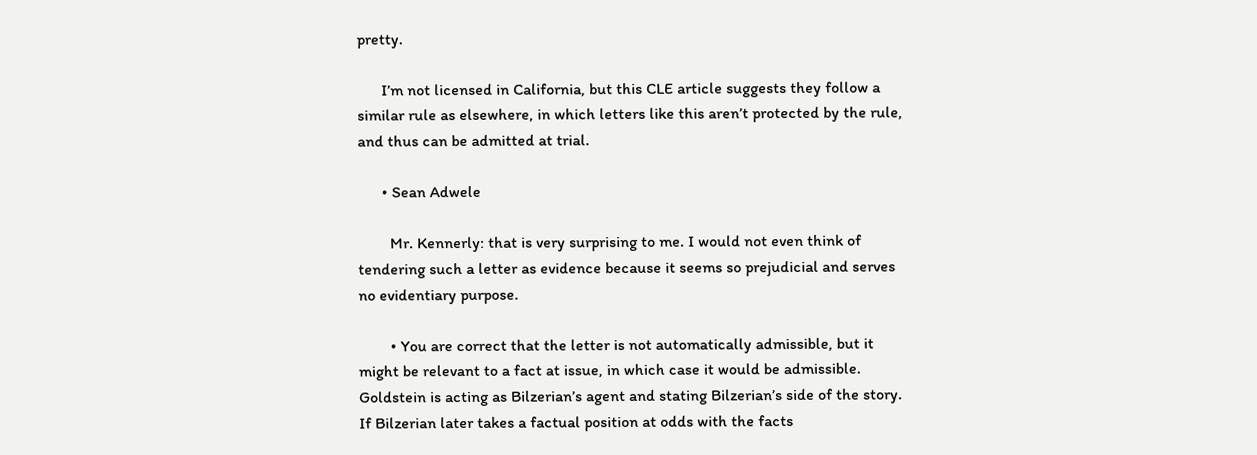pretty.

      I’m not licensed in California, but this CLE article suggests they follow a similar rule as elsewhere, in which letters like this aren’t protected by the rule, and thus can be admitted at trial.

      • Sean Adwele

        Mr. Kennerly: that is very surprising to me. I would not even think of tendering such a letter as evidence because it seems so prejudicial and serves no evidentiary purpose.

        • You are correct that the letter is not automatically admissible, but it might be relevant to a fact at issue, in which case it would be admissible. Goldstein is acting as Bilzerian’s agent and stating Bilzerian’s side of the story. If Bilzerian later takes a factual position at odds with the facts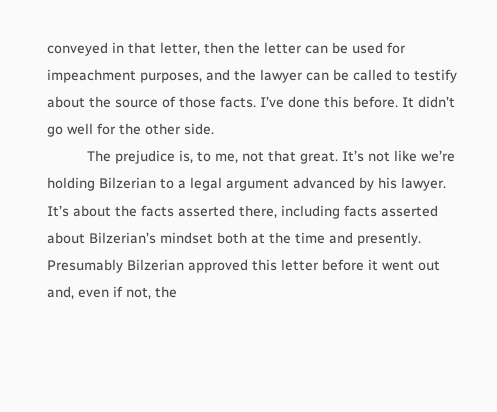conveyed in that letter, then the letter can be used for impeachment purposes, and the lawyer can be called to testify about the source of those facts. I’ve done this before. It didn’t go well for the other side.
          The prejudice is, to me, not that great. It’s not like we’re holding Bilzerian to a legal argument advanced by his lawyer. It’s about the facts asserted there, including facts asserted about Bilzerian’s mindset both at the time and presently. Presumably Bilzerian approved this letter before it went out and, even if not, the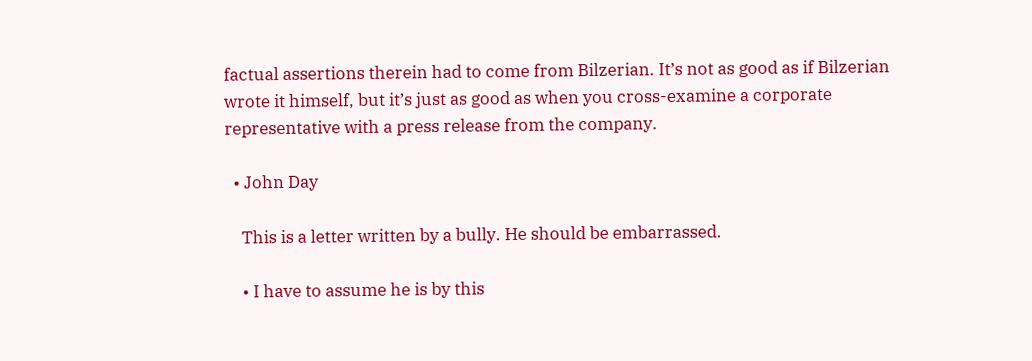factual assertions therein had to come from Bilzerian. It’s not as good as if Bilzerian wrote it himself, but it’s just as good as when you cross-examine a corporate representative with a press release from the company.

  • John Day

    This is a letter written by a bully. He should be embarrassed.

    • I have to assume he is by this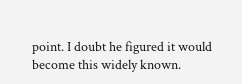point. I doubt he figured it would become this widely known.